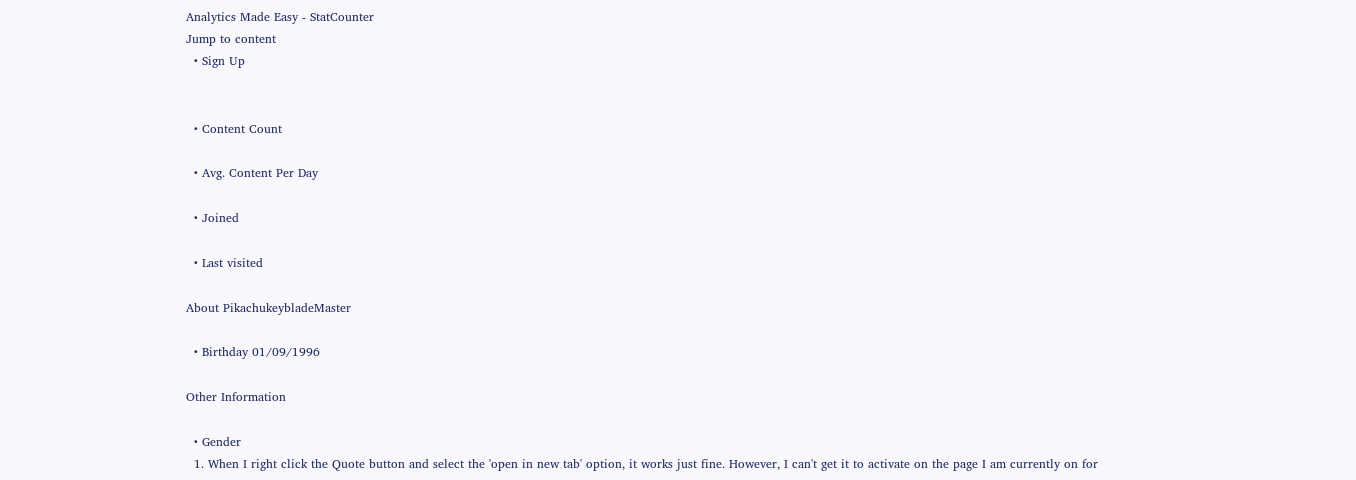Analytics Made Easy - StatCounter
Jump to content
  • Sign Up


  • Content Count

  • Avg. Content Per Day

  • Joined

  • Last visited

About PikachukeybladeMaster

  • Birthday 01/09/1996

Other Information

  • Gender
  1. When I right click the Quote button and select the 'open in new tab' option, it works just fine. However, I can't get it to activate on the page I am currently on for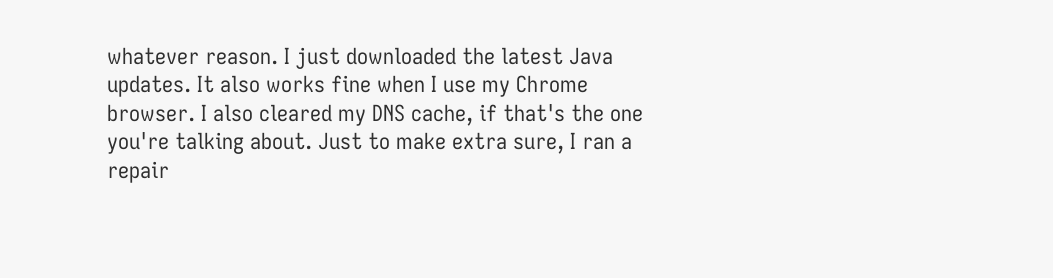whatever reason. I just downloaded the latest Java updates. It also works fine when I use my Chrome browser. I also cleared my DNS cache, if that's the one you're talking about. Just to make extra sure, I ran a repair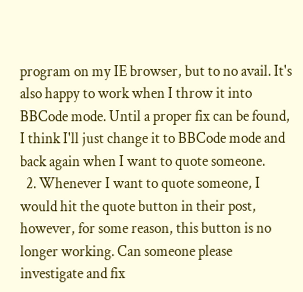program on my IE browser, but to no avail. It's also happy to work when I throw it into BBCode mode. Until a proper fix can be found, I think I'll just change it to BBCode mode and back again when I want to quote someone.
  2. Whenever I want to quote someone, I would hit the quote button in their post, however, for some reason, this button is no longer working. Can someone please investigate and fix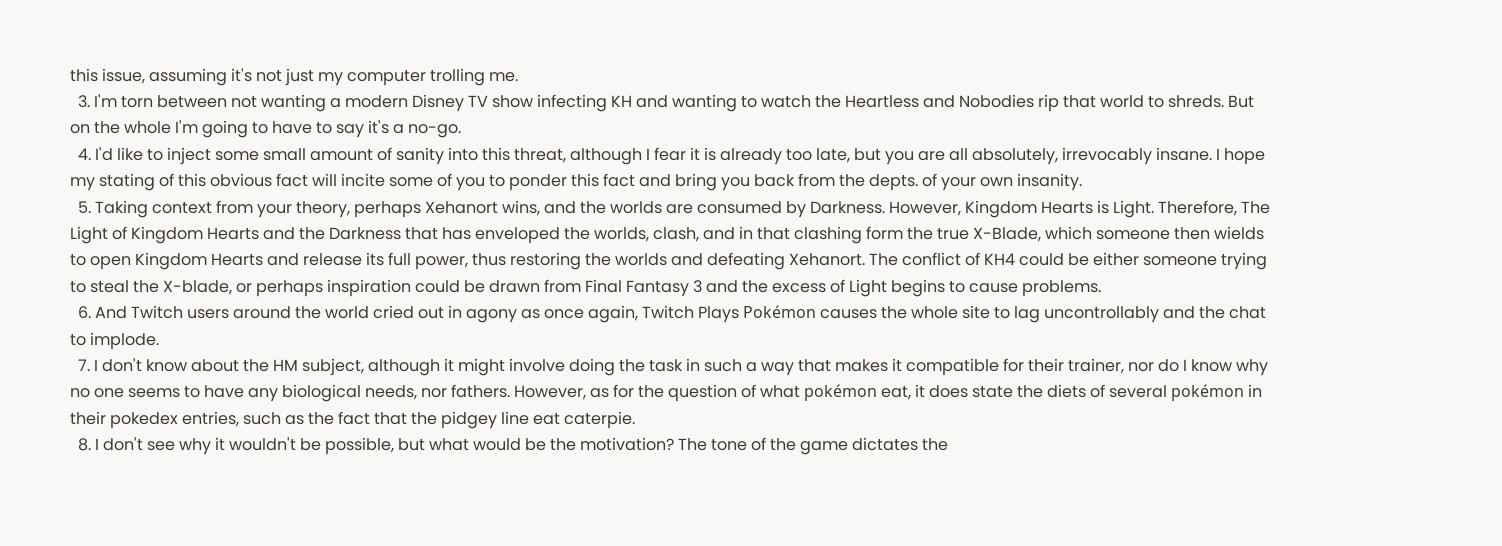this issue, assuming it's not just my computer trolling me.
  3. I'm torn between not wanting a modern Disney TV show infecting KH and wanting to watch the Heartless and Nobodies rip that world to shreds. But on the whole I'm going to have to say it's a no-go.
  4. I'd like to inject some small amount of sanity into this threat, although I fear it is already too late, but you are all absolutely, irrevocably insane. I hope my stating of this obvious fact will incite some of you to ponder this fact and bring you back from the depts. of your own insanity.
  5. Taking context from your theory, perhaps Xehanort wins, and the worlds are consumed by Darkness. However, Kingdom Hearts is Light. Therefore, The Light of Kingdom Hearts and the Darkness that has enveloped the worlds, clash, and in that clashing form the true X-Blade, which someone then wields to open Kingdom Hearts and release its full power, thus restoring the worlds and defeating Xehanort. The conflict of KH4 could be either someone trying to steal the X-blade, or perhaps inspiration could be drawn from Final Fantasy 3 and the excess of Light begins to cause problems.
  6. And Twitch users around the world cried out in agony as once again, Twitch Plays Pokémon causes the whole site to lag uncontrollably and the chat to implode.
  7. I don't know about the HM subject, although it might involve doing the task in such a way that makes it compatible for their trainer, nor do I know why no one seems to have any biological needs, nor fathers. However, as for the question of what pokémon eat, it does state the diets of several pokémon in their pokedex entries, such as the fact that the pidgey line eat caterpie.
  8. I don't see why it wouldn't be possible, but what would be the motivation? The tone of the game dictates the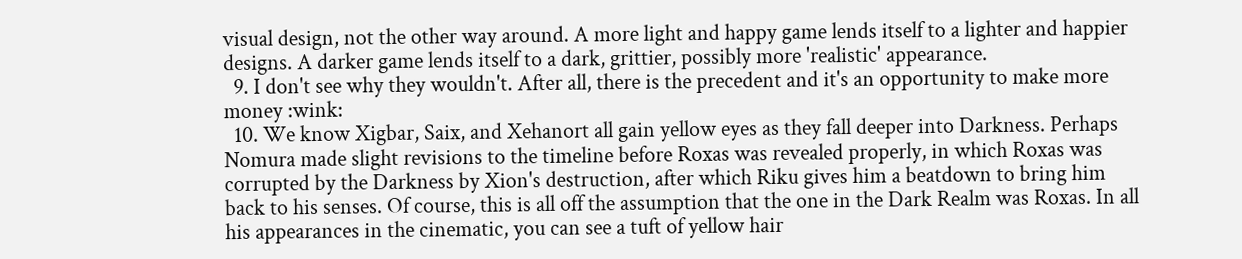visual design, not the other way around. A more light and happy game lends itself to a lighter and happier designs. A darker game lends itself to a dark, grittier, possibly more 'realistic' appearance.
  9. I don't see why they wouldn't. After all, there is the precedent and it's an opportunity to make more money :wink:
  10. We know Xigbar, Saix, and Xehanort all gain yellow eyes as they fall deeper into Darkness. Perhaps Nomura made slight revisions to the timeline before Roxas was revealed properly, in which Roxas was corrupted by the Darkness by Xion's destruction, after which Riku gives him a beatdown to bring him back to his senses. Of course, this is all off the assumption that the one in the Dark Realm was Roxas. In all his appearances in the cinematic, you can see a tuft of yellow hair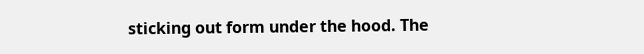sticking out form under the hood. The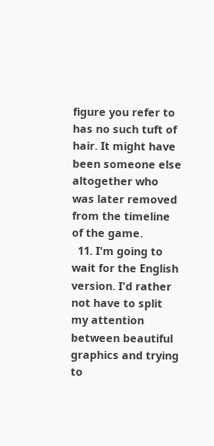figure you refer to has no such tuft of hair. It might have been someone else altogether who was later removed from the timeline of the game.
  11. I'm going to wait for the English version. I'd rather not have to split my attention between beautiful graphics and trying to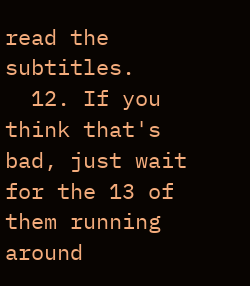read the subtitles.
  12. If you think that's bad, just wait for the 13 of them running around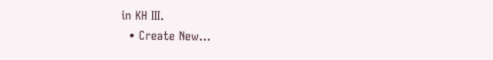in KH III.
  • Create New...